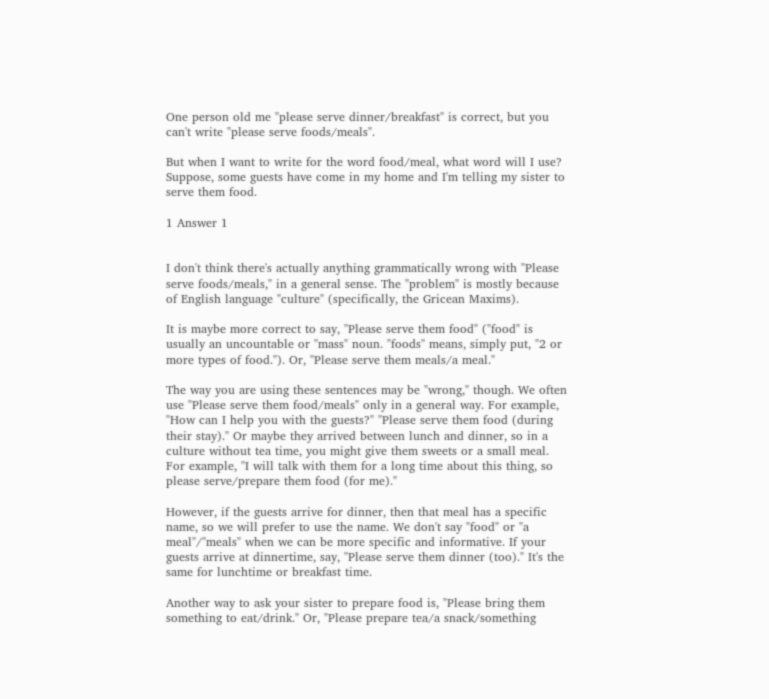One person old me "please serve dinner/breakfast" is correct, but you can't write "please serve foods/meals".

But when I want to write for the word food/meal, what word will I use? Suppose, some guests have come in my home and I'm telling my sister to serve them food.

1 Answer 1


I don't think there's actually anything grammatically wrong with "Please serve foods/meals," in a general sense. The "problem" is mostly because of English language "culture" (specifically, the Gricean Maxims).

It is maybe more correct to say, "Please serve them food" ("food" is usually an uncountable or "mass" noun. "foods" means, simply put, "2 or more types of food."). Or, "Please serve them meals/a meal."

The way you are using these sentences may be "wrong," though. We often use "Please serve them food/meals" only in a general way. For example, "How can I help you with the guests?" "Please serve them food (during their stay)." Or maybe they arrived between lunch and dinner, so in a culture without tea time, you might give them sweets or a small meal. For example, "I will talk with them for a long time about this thing, so please serve/prepare them food (for me)."

However, if the guests arrive for dinner, then that meal has a specific name, so we will prefer to use the name. We don't say "food" or "a meal"/"meals" when we can be more specific and informative. If your guests arrive at dinnertime, say, "Please serve them dinner (too)." It's the same for lunchtime or breakfast time.

Another way to ask your sister to prepare food is, "Please bring them something to eat/drink." Or, "Please prepare tea/a snack/something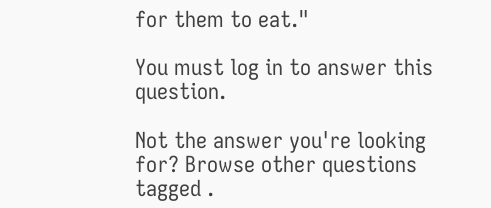for them to eat."

You must log in to answer this question.

Not the answer you're looking for? Browse other questions tagged .